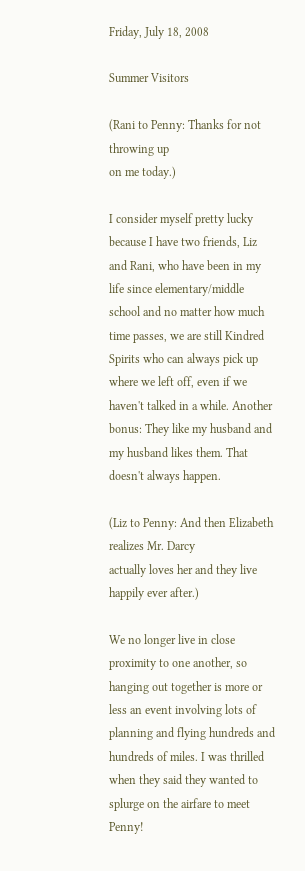Friday, July 18, 2008

Summer Visitors

(Rani to Penny: Thanks for not throwing up
on me today.)

I consider myself pretty lucky because I have two friends, Liz and Rani, who have been in my life since elementary/middle school and no matter how much time passes, we are still Kindred Spirits who can always pick up where we left off, even if we haven't talked in a while. Another bonus: They like my husband and my husband likes them. That doesn't always happen.

(Liz to Penny: And then Elizabeth realizes Mr. Darcy
actually loves her and they live happily ever after.)

We no longer live in close proximity to one another, so hanging out together is more or less an event involving lots of planning and flying hundreds and hundreds of miles. I was thrilled when they said they wanted to splurge on the airfare to meet Penny!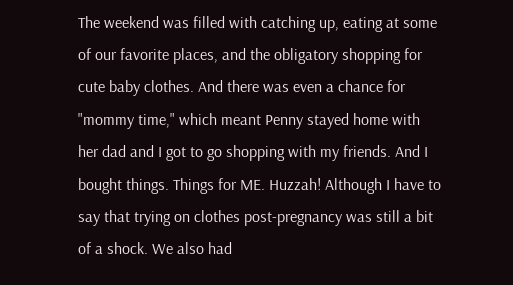The weekend was filled with catching up, eating at some of our favorite places, and the obligatory shopping for cute baby clothes. And there was even a chance for "mommy time," which meant Penny stayed home with her dad and I got to go shopping with my friends. And I bought things. Things for ME. Huzzah! Although I have to say that trying on clothes post-pregnancy was still a bit of a shock. We also had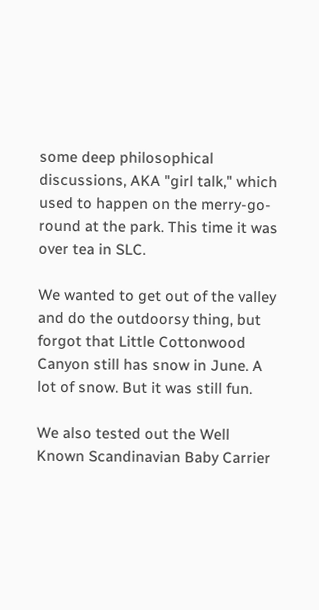some deep philosophical discussions, AKA "girl talk," which used to happen on the merry-go-round at the park. This time it was over tea in SLC.

We wanted to get out of the valley and do the outdoorsy thing, but forgot that Little Cottonwood Canyon still has snow in June. A lot of snow. But it was still fun.

We also tested out the Well Known Scandinavian Baby Carrier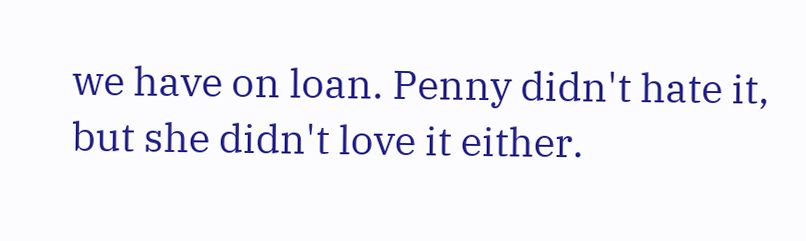we have on loan. Penny didn't hate it, but she didn't love it either.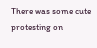There was some cute protesting on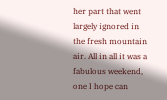her part that went largely ignored in the fresh mountain air. All in all it was a fabulous weekend, one I hope can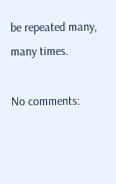be repeated many, many times.

No comments: